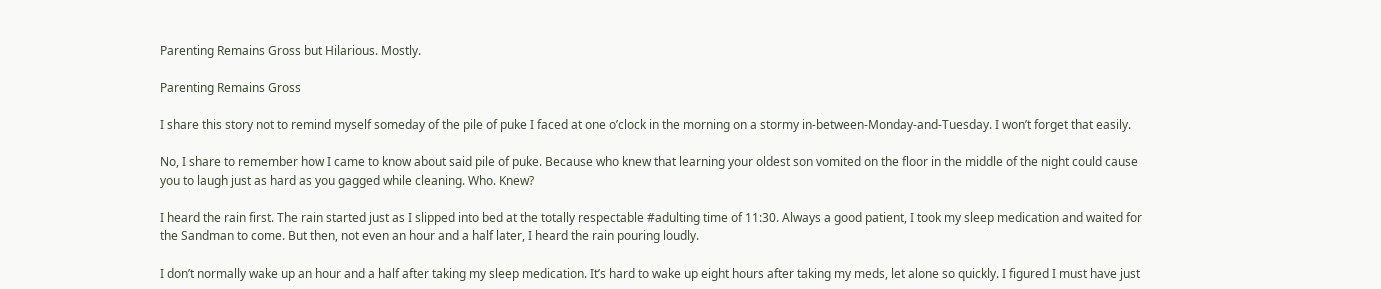Parenting Remains Gross but Hilarious. Mostly.

Parenting Remains Gross

I share this story not to remind myself someday of the pile of puke I faced at one o’clock in the morning on a stormy in-between-Monday-and-Tuesday. I won’t forget that easily.

No, I share to remember how I came to know about said pile of puke. Because who knew that learning your oldest son vomited on the floor in the middle of the night could cause you to laugh just as hard as you gagged while cleaning. Who. Knew?

I heard the rain first. The rain started just as I slipped into bed at the totally respectable #adulting time of 11:30. Always a good patient, I took my sleep medication and waited for the Sandman to come. But then, not even an hour and a half later, I heard the rain pouring loudly.

I don’t normally wake up an hour and a half after taking my sleep medication. It’s hard to wake up eight hours after taking my meds, let alone so quickly. I figured I must have just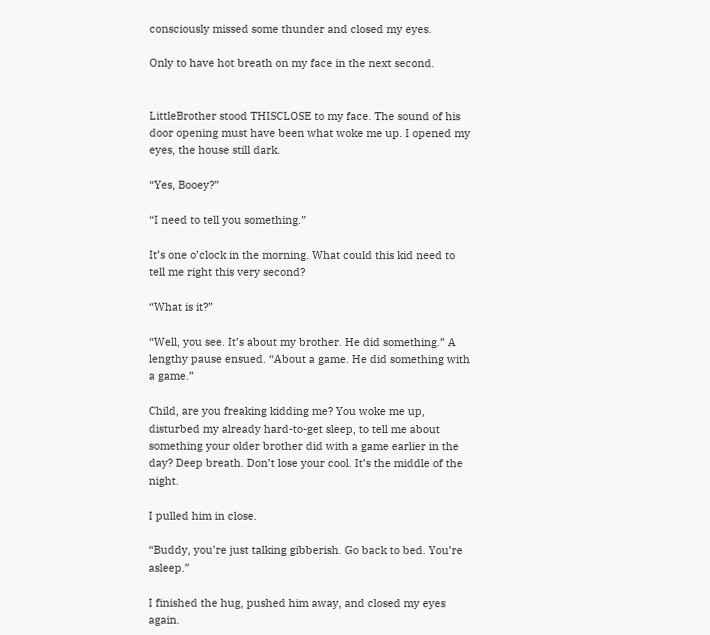consciously missed some thunder and closed my eyes.

Only to have hot breath on my face in the next second.


LittleBrother stood THISCLOSE to my face. The sound of his door opening must have been what woke me up. I opened my eyes, the house still dark.

“Yes, Booey?”

“I need to tell you something.”

It’s one o’clock in the morning. What could this kid need to tell me right this very second?

“What is it?”

“Well, you see. It’s about my brother. He did something.” A lengthy pause ensued. “About a game. He did something with a game.”

Child, are you freaking kidding me? You woke me up, disturbed my already hard-to-get sleep, to tell me about something your older brother did with a game earlier in the day? Deep breath. Don’t lose your cool. It’s the middle of the night.

I pulled him in close.

“Buddy, you’re just talking gibberish. Go back to bed. You’re asleep.”

I finished the hug, pushed him away, and closed my eyes again.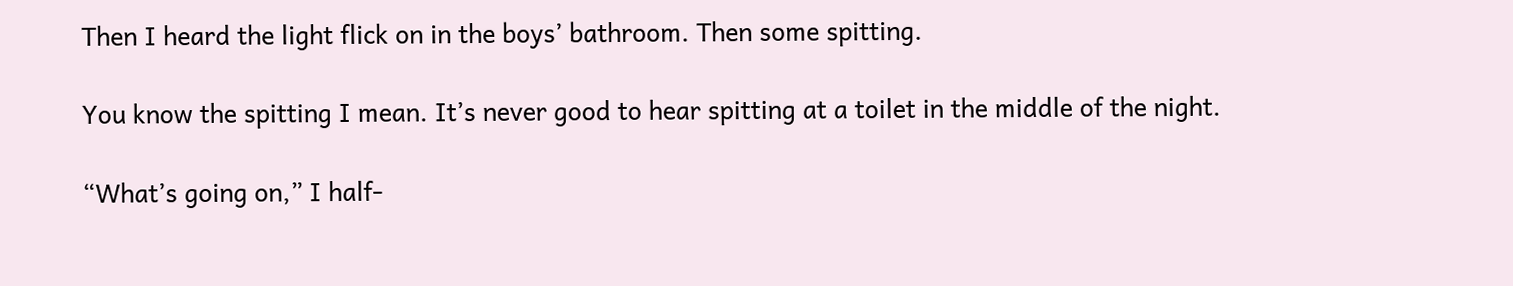Then I heard the light flick on in the boys’ bathroom. Then some spitting.

You know the spitting I mean. It’s never good to hear spitting at a toilet in the middle of the night.

“What’s going on,” I half-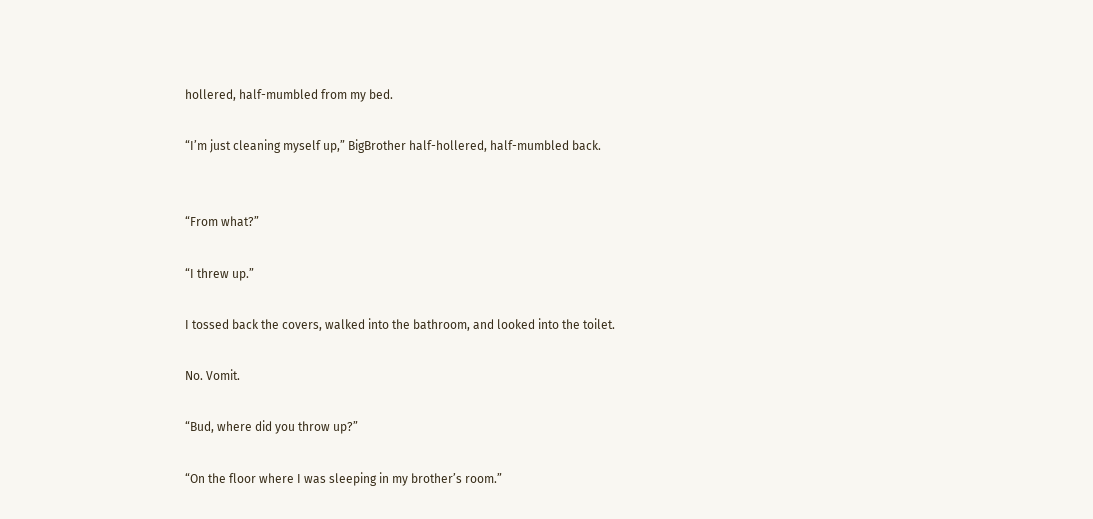hollered, half-mumbled from my bed.

“I’m just cleaning myself up,” BigBrother half-hollered, half-mumbled back.


“From what?”

“I threw up.”

I tossed back the covers, walked into the bathroom, and looked into the toilet.

No. Vomit.

“Bud, where did you throw up?”

“On the floor where I was sleeping in my brother’s room.”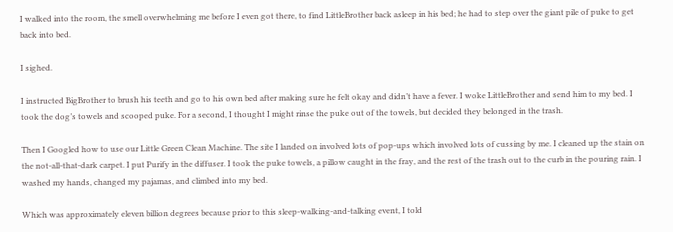I walked into the room, the smell overwhelming me before I even got there, to find LittleBrother back asleep in his bed; he had to step over the giant pile of puke to get back into bed.

I sighed.

I instructed BigBrother to brush his teeth and go to his own bed after making sure he felt okay and didn’t have a fever. I woke LittleBrother and send him to my bed. I took the dog’s towels and scooped puke. For a second, I thought I might rinse the puke out of the towels, but decided they belonged in the trash.

Then I Googled how to use our Little Green Clean Machine. The site I landed on involved lots of pop-ups which involved lots of cussing by me. I cleaned up the stain on the not-all-that-dark carpet. I put Purify in the diffuser. I took the puke towels, a pillow caught in the fray, and the rest of the trash out to the curb in the pouring rain. I washed my hands, changed my pajamas, and climbed into my bed.

Which was approximately eleven billion degrees because prior to this sleep-walking-and-talking event, I told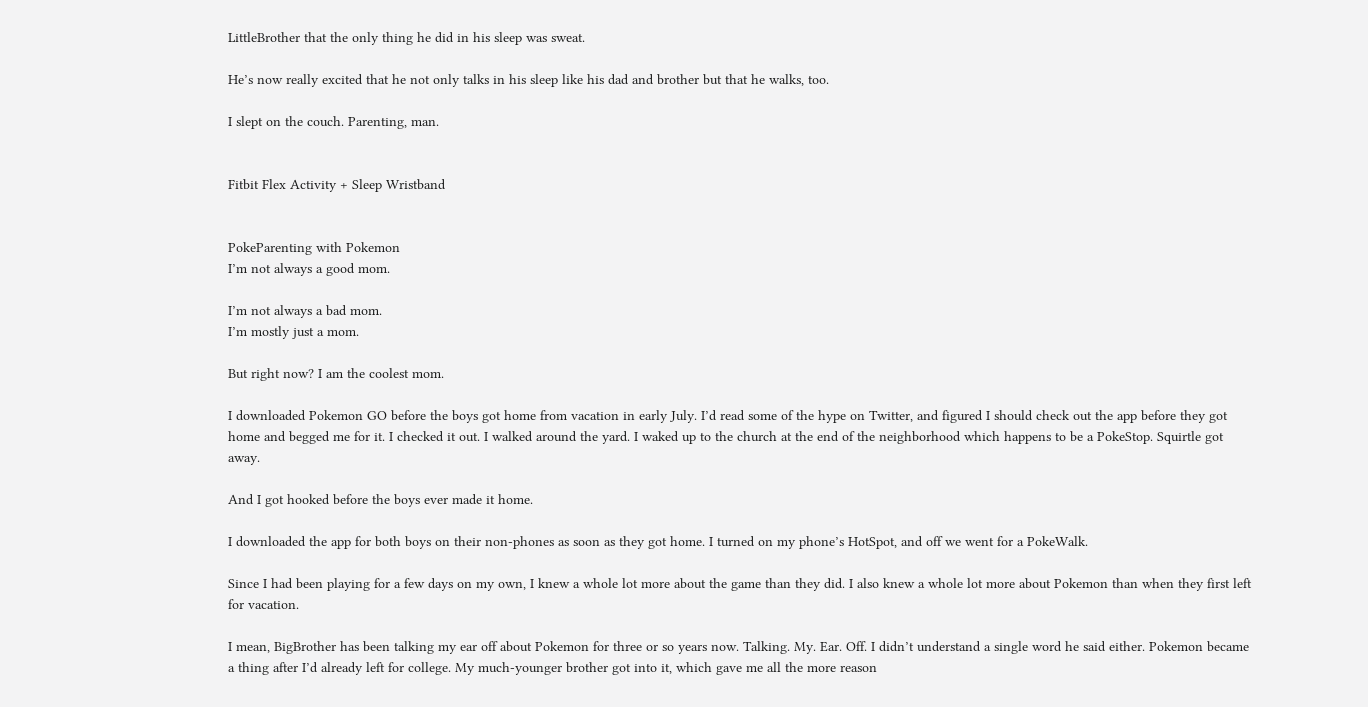LittleBrother that the only thing he did in his sleep was sweat.

He’s now really excited that he not only talks in his sleep like his dad and brother but that he walks, too.

I slept on the couch. Parenting, man.


Fitbit Flex Activity + Sleep Wristband


PokeParenting with Pokemon
I’m not always a good mom.

I’m not always a bad mom.
I’m mostly just a mom.

But right now? I am the coolest mom.

I downloaded Pokemon GO before the boys got home from vacation in early July. I’d read some of the hype on Twitter, and figured I should check out the app before they got home and begged me for it. I checked it out. I walked around the yard. I waked up to the church at the end of the neighborhood which happens to be a PokeStop. Squirtle got away.

And I got hooked before the boys ever made it home.

I downloaded the app for both boys on their non-phones as soon as they got home. I turned on my phone’s HotSpot, and off we went for a PokeWalk.

Since I had been playing for a few days on my own, I knew a whole lot more about the game than they did. I also knew a whole lot more about Pokemon than when they first left for vacation.

I mean, BigBrother has been talking my ear off about Pokemon for three or so years now. Talking. My. Ear. Off. I didn’t understand a single word he said either. Pokemon became a thing after I’d already left for college. My much-younger brother got into it, which gave me all the more reason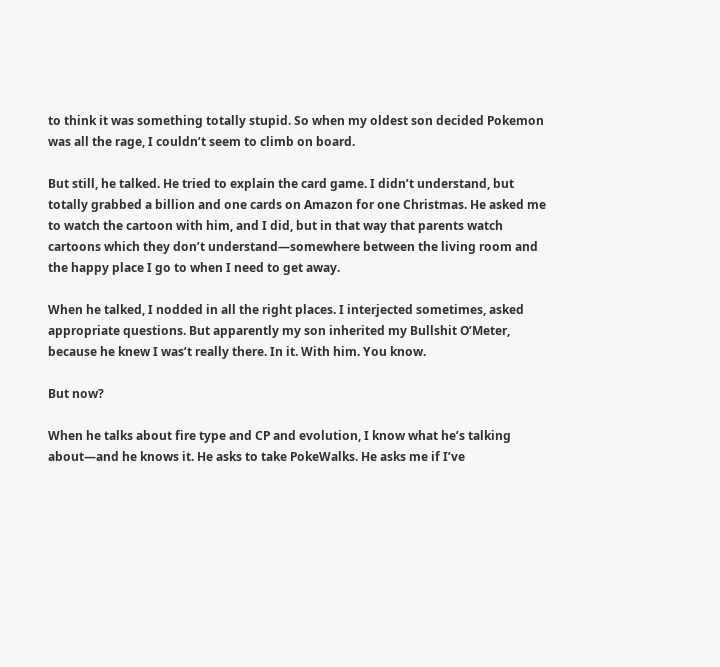to think it was something totally stupid. So when my oldest son decided Pokemon was all the rage, I couldn’t seem to climb on board.

But still, he talked. He tried to explain the card game. I didn’t understand, but totally grabbed a billion and one cards on Amazon for one Christmas. He asked me to watch the cartoon with him, and I did, but in that way that parents watch cartoons which they don’t understand—somewhere between the living room and the happy place I go to when I need to get away.

When he talked, I nodded in all the right places. I interjected sometimes, asked appropriate questions. But apparently my son inherited my Bullshit O’Meter, because he knew I was’t really there. In it. With him. You know.

But now?

When he talks about fire type and CP and evolution, I know what he’s talking about—and he knows it. He asks to take PokeWalks. He asks me if I’ve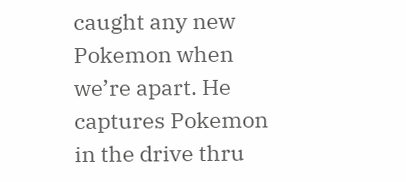caught any new Pokemon when we’re apart. He captures Pokemon in the drive thru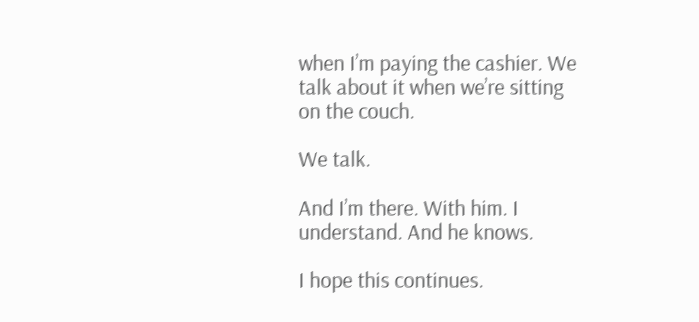when I’m paying the cashier. We talk about it when we’re sitting on the couch.

We talk.

And I’m there. With him. I understand. And he knows.

I hope this continues.